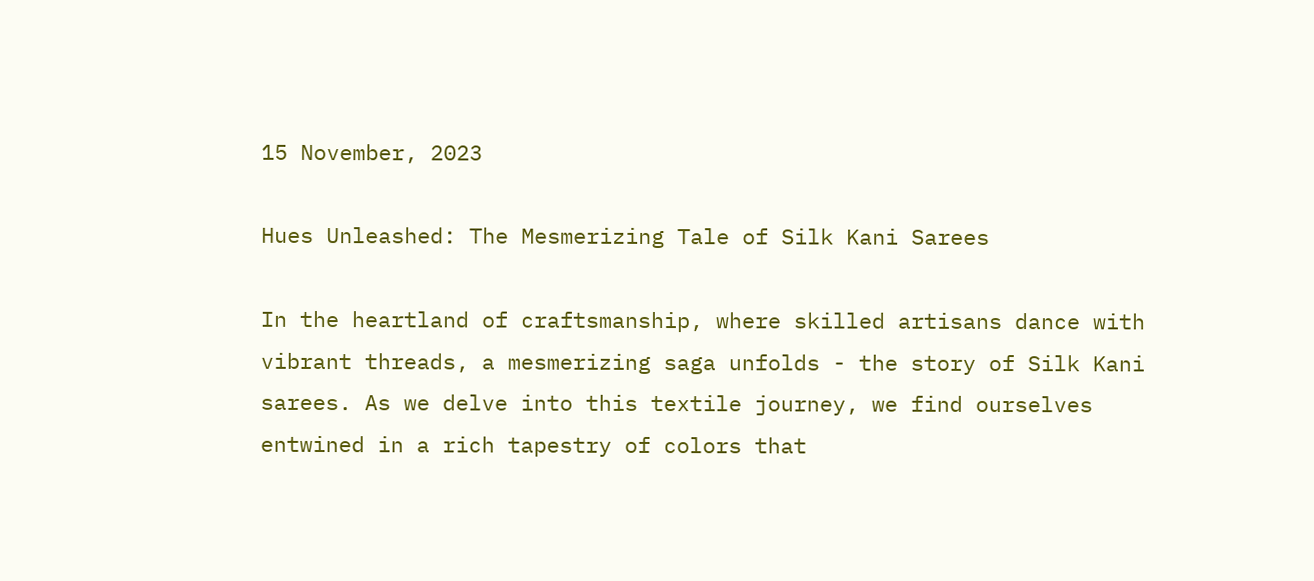15 November, 2023

Hues Unleashed: The Mesmerizing Tale of Silk Kani Sarees

In the heartland of craftsmanship, where skilled artisans dance with vibrant threads, a mesmerizing saga unfolds - the story of Silk Kani sarees. As we delve into this textile journey, we find ourselves entwined in a rich tapestry of colors that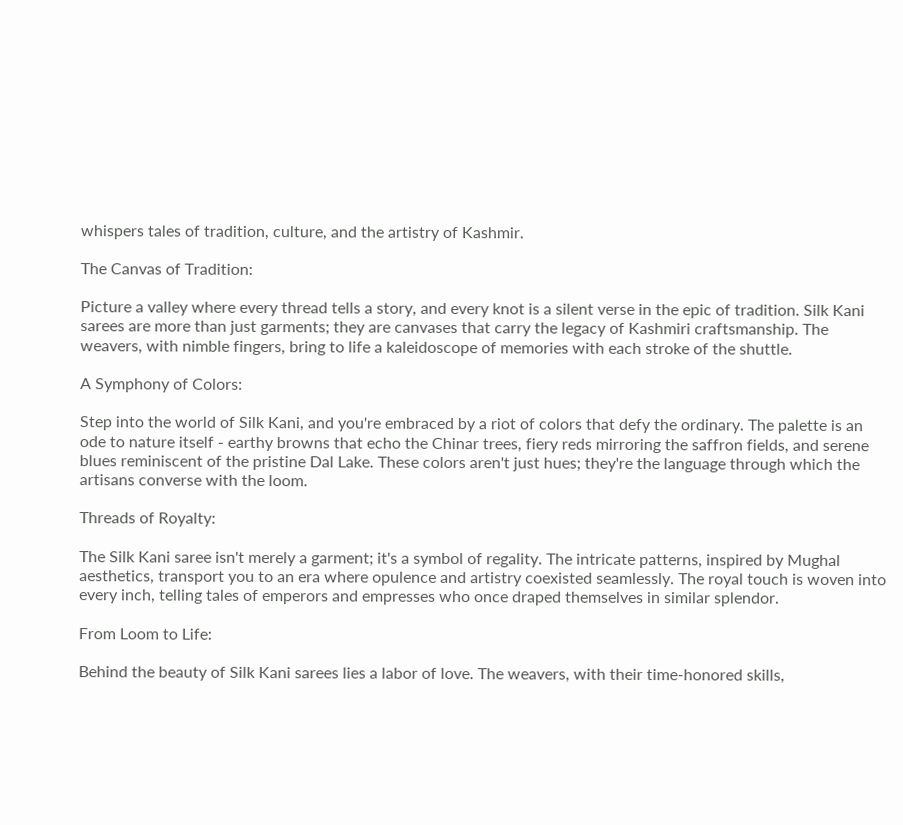whispers tales of tradition, culture, and the artistry of Kashmir.

The Canvas of Tradition:

Picture a valley where every thread tells a story, and every knot is a silent verse in the epic of tradition. Silk Kani sarees are more than just garments; they are canvases that carry the legacy of Kashmiri craftsmanship. The weavers, with nimble fingers, bring to life a kaleidoscope of memories with each stroke of the shuttle.

A Symphony of Colors:

Step into the world of Silk Kani, and you're embraced by a riot of colors that defy the ordinary. The palette is an ode to nature itself - earthy browns that echo the Chinar trees, fiery reds mirroring the saffron fields, and serene blues reminiscent of the pristine Dal Lake. These colors aren't just hues; they're the language through which the artisans converse with the loom.

Threads of Royalty:

The Silk Kani saree isn't merely a garment; it's a symbol of regality. The intricate patterns, inspired by Mughal aesthetics, transport you to an era where opulence and artistry coexisted seamlessly. The royal touch is woven into every inch, telling tales of emperors and empresses who once draped themselves in similar splendor.

From Loom to Life:

Behind the beauty of Silk Kani sarees lies a labor of love. The weavers, with their time-honored skills,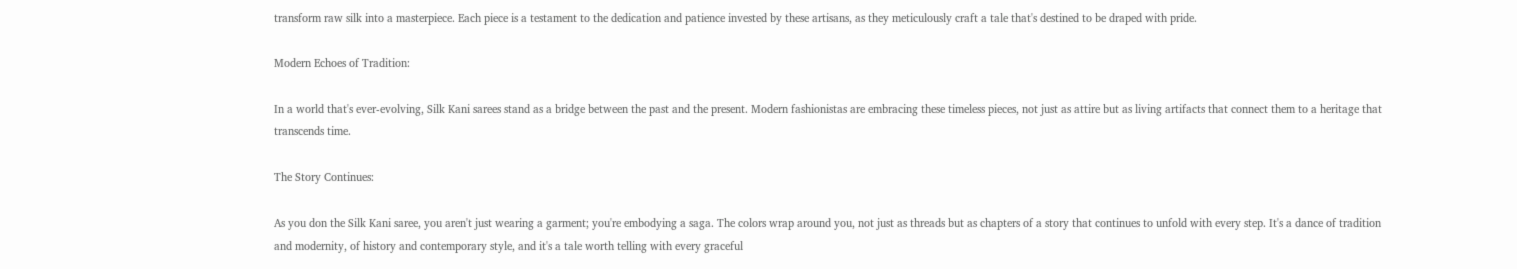transform raw silk into a masterpiece. Each piece is a testament to the dedication and patience invested by these artisans, as they meticulously craft a tale that's destined to be draped with pride.

Modern Echoes of Tradition:

In a world that's ever-evolving, Silk Kani sarees stand as a bridge between the past and the present. Modern fashionistas are embracing these timeless pieces, not just as attire but as living artifacts that connect them to a heritage that transcends time.

The Story Continues:

As you don the Silk Kani saree, you aren't just wearing a garment; you're embodying a saga. The colors wrap around you, not just as threads but as chapters of a story that continues to unfold with every step. It's a dance of tradition and modernity, of history and contemporary style, and it's a tale worth telling with every graceful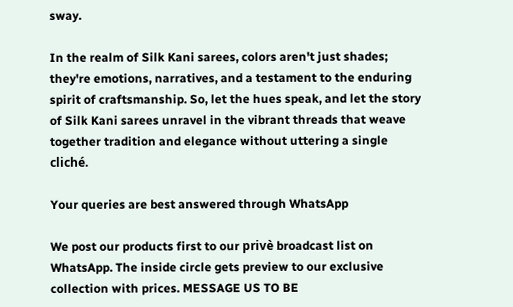sway.

In the realm of Silk Kani sarees, colors aren't just shades; they're emotions, narratives, and a testament to the enduring spirit of craftsmanship. So, let the hues speak, and let the story of Silk Kani sarees unravel in the vibrant threads that weave together tradition and elegance without uttering a single cliché.

Your queries are best answered through WhatsApp

We post our products first to our privè broadcast list on WhatsApp. The inside circle gets preview to our exclusive collection with prices. MESSAGE US TO BE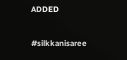ADDED

#silkkanisaree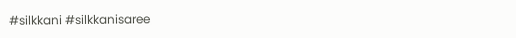#silkkani #silkkanisaree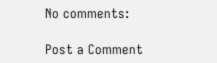No comments:

Post a Comment